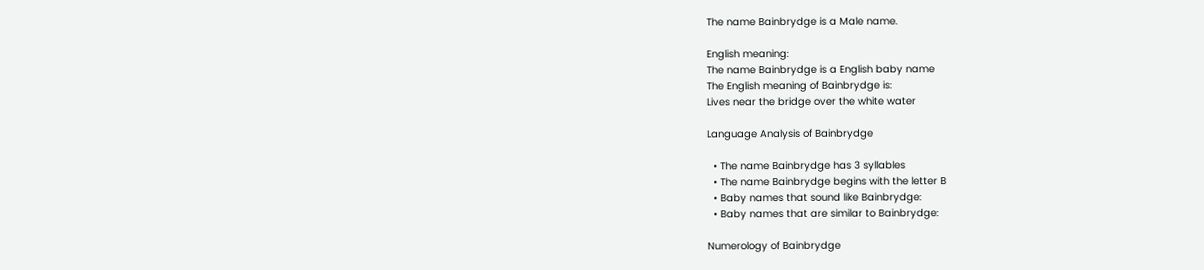The name Bainbrydge is a Male name.

English meaning:
The name Bainbrydge is a English baby name
The English meaning of Bainbrydge is:
Lives near the bridge over the white water

Language Analysis of Bainbrydge

  • The name Bainbrydge has 3 syllables
  • The name Bainbrydge begins with the letter B
  • Baby names that sound like Bainbrydge:
  • Baby names that are similar to Bainbrydge:

Numerology of Bainbrydge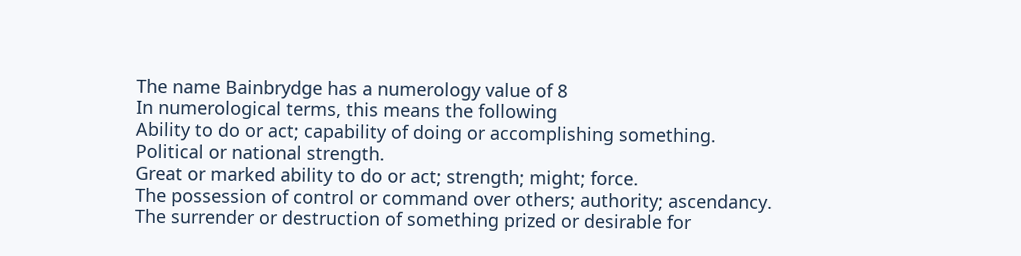The name Bainbrydge has a numerology value of 8
In numerological terms, this means the following
Ability to do or act; capability of doing or accomplishing something.
Political or national strength.
Great or marked ability to do or act; strength; might; force.
The possession of control or command over others; authority; ascendancy.
The surrender or destruction of something prized or desirable for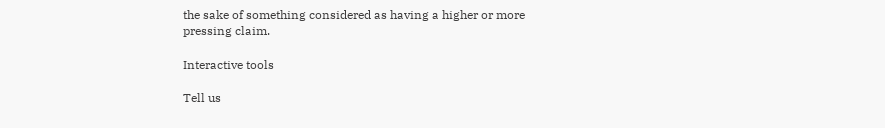the sake of something considered as having a higher or more pressing claim.

Interactive tools

Tell us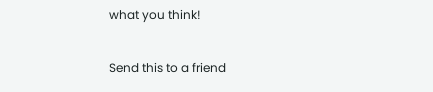what you think!

Send this to a friend